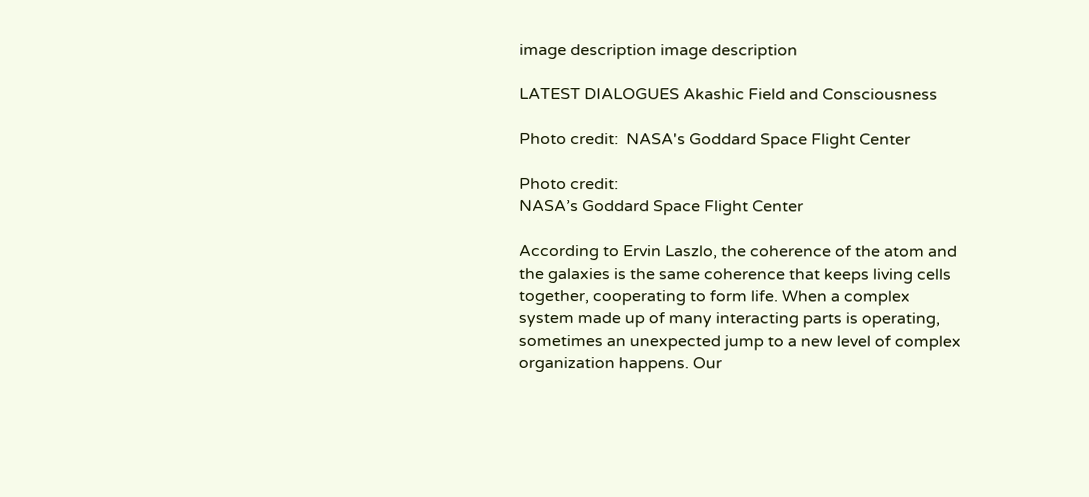image description image description

LATEST DIALOGUES Akashic Field and Consciousness

Photo credit:  NASA's Goddard Space Flight Center

Photo credit:
NASA’s Goddard Space Flight Center

According to Ervin Laszlo, the coherence of the atom and the galaxies is the same coherence that keeps living cells together, cooperating to form life. When a complex system made up of many interacting parts is operating, sometimes an unexpected jump to a new level of complex organization happens. Our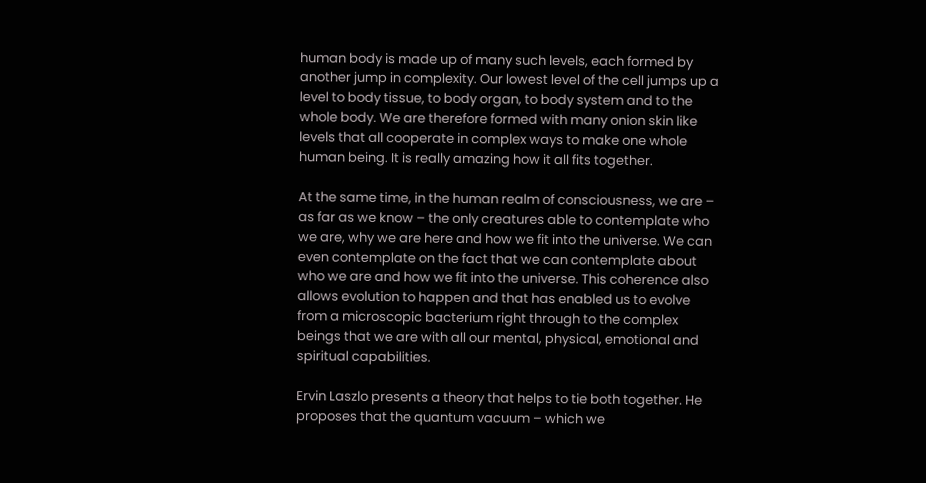human body is made up of many such levels, each formed by another jump in complexity. Our lowest level of the cell jumps up a level to body tissue, to body organ, to body system and to the whole body. We are therefore formed with many onion skin like levels that all cooperate in complex ways to make one whole human being. It is really amazing how it all fits together.

At the same time, in the human realm of consciousness, we are – as far as we know – the only creatures able to contemplate who we are, why we are here and how we fit into the universe. We can even contemplate on the fact that we can contemplate about who we are and how we fit into the universe. This coherence also allows evolution to happen and that has enabled us to evolve from a microscopic bacterium right through to the complex beings that we are with all our mental, physical, emotional and spiritual capabilities.

Ervin Laszlo presents a theory that helps to tie both together. He proposes that the quantum vacuum – which we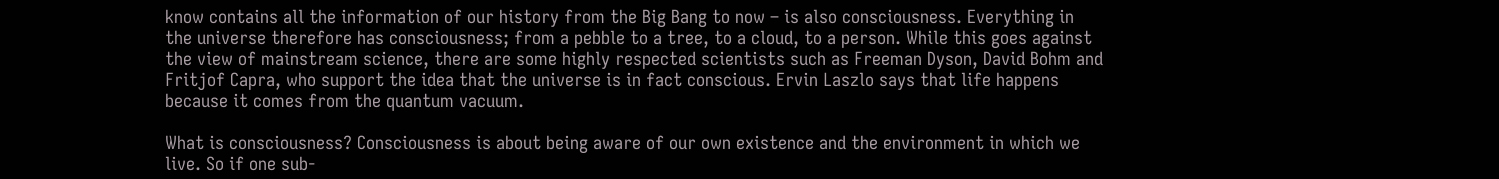know contains all the information of our history from the Big Bang to now – is also consciousness. Everything in the universe therefore has consciousness; from a pebble to a tree, to a cloud, to a person. While this goes against the view of mainstream science, there are some highly respected scientists such as Freeman Dyson, David Bohm and Fritjof Capra, who support the idea that the universe is in fact conscious. Ervin Laszlo says that life happens because it comes from the quantum vacuum.

What is consciousness? Consciousness is about being aware of our own existence and the environment in which we live. So if one sub-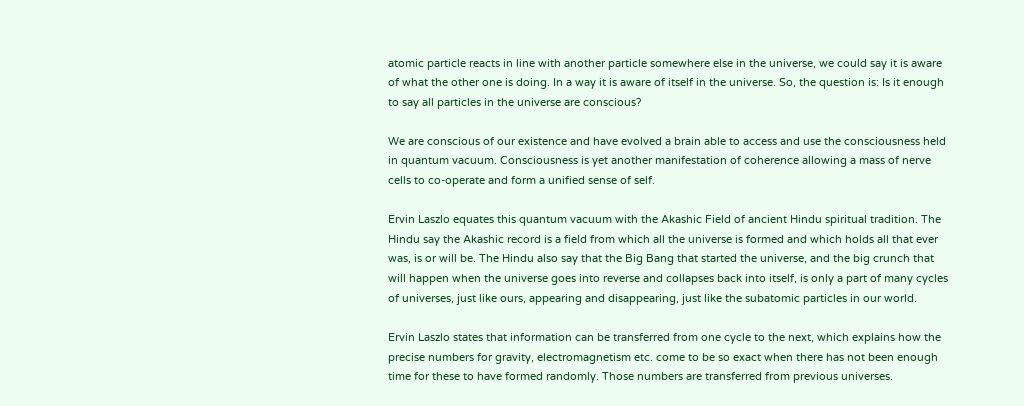atomic particle reacts in line with another particle somewhere else in the universe, we could say it is aware of what the other one is doing. In a way it is aware of itself in the universe. So, the question is: Is it enough to say all particles in the universe are conscious?

We are conscious of our existence and have evolved a brain able to access and use the consciousness held in quantum vacuum. Consciousness is yet another manifestation of coherence allowing a mass of nerve cells to co-operate and form a unified sense of self.

Ervin Laszlo equates this quantum vacuum with the Akashic Field of ancient Hindu spiritual tradition. The Hindu say the Akashic record is a field from which all the universe is formed and which holds all that ever was, is or will be. The Hindu also say that the Big Bang that started the universe, and the big crunch that will happen when the universe goes into reverse and collapses back into itself, is only a part of many cycles of universes, just like ours, appearing and disappearing, just like the subatomic particles in our world.

Ervin Laszlo states that information can be transferred from one cycle to the next, which explains how the precise numbers for gravity, electromagnetism etc. come to be so exact when there has not been enough time for these to have formed randomly. Those numbers are transferred from previous universes.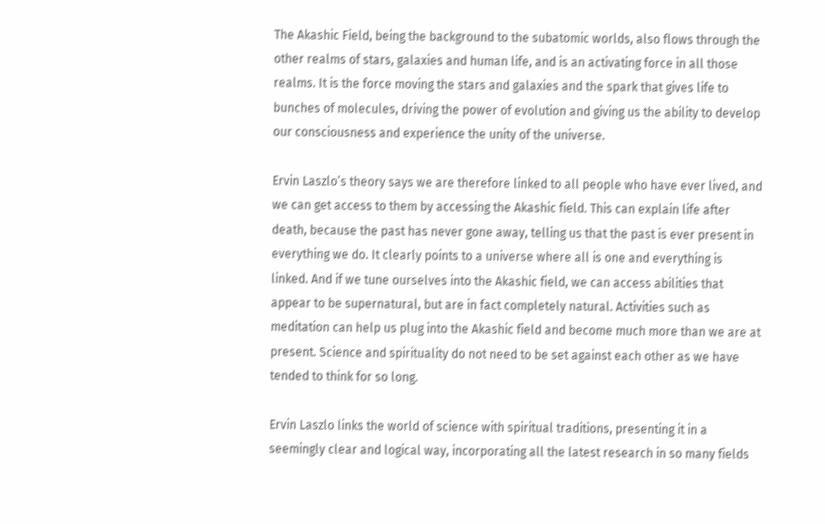The Akashic Field, being the background to the subatomic worlds, also flows through the other realms of stars, galaxies and human life, and is an activating force in all those realms. It is the force moving the stars and galaxies and the spark that gives life to bunches of molecules, driving the power of evolution and giving us the ability to develop our consciousness and experience the unity of the universe.

Ervin Laszlo’s theory says we are therefore linked to all people who have ever lived, and we can get access to them by accessing the Akashic field. This can explain life after death, because the past has never gone away, telling us that the past is ever present in everything we do. It clearly points to a universe where all is one and everything is linked. And if we tune ourselves into the Akashic field, we can access abilities that appear to be supernatural, but are in fact completely natural. Activities such as meditation can help us plug into the Akashic field and become much more than we are at present. Science and spirituality do not need to be set against each other as we have tended to think for so long.

Ervin Laszlo links the world of science with spiritual traditions, presenting it in a seemingly clear and logical way, incorporating all the latest research in so many fields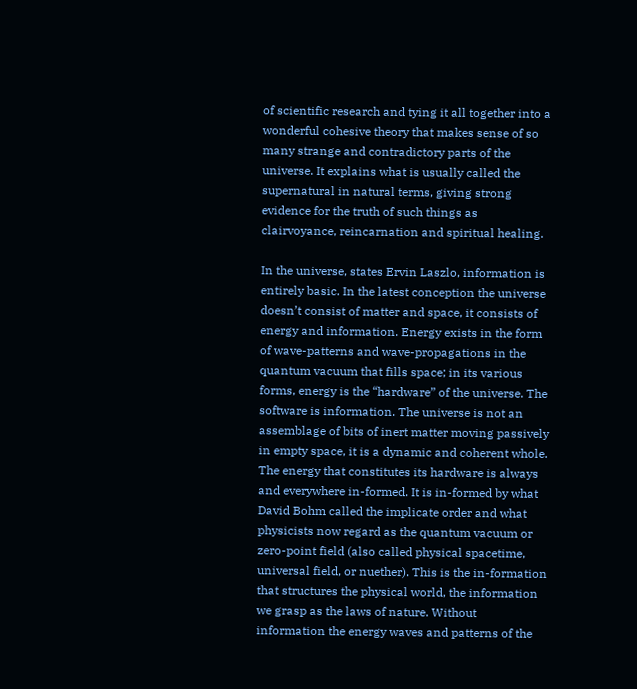of scientific research and tying it all together into a wonderful cohesive theory that makes sense of so many strange and contradictory parts of the universe. It explains what is usually called the supernatural in natural terms, giving strong evidence for the truth of such things as clairvoyance, reincarnation and spiritual healing.

In the universe, states Ervin Laszlo, information is entirely basic. In the latest conception the universe doesn’t consist of matter and space, it consists of energy and information. Energy exists in the form of wave-patterns and wave-propagations in the quantum vacuum that fills space; in its various forms, energy is the “hardware” of the universe. The software is information. The universe is not an assemblage of bits of inert matter moving passively in empty space, it is a dynamic and coherent whole. The energy that constitutes its hardware is always and everywhere in-formed. It is in-formed by what David Bohm called the implicate order and what physicists now regard as the quantum vacuum or zero-point field (also called physical spacetime, universal field, or nuether). This is the in-formation that structures the physical world, the information we grasp as the laws of nature. Without information the energy waves and patterns of the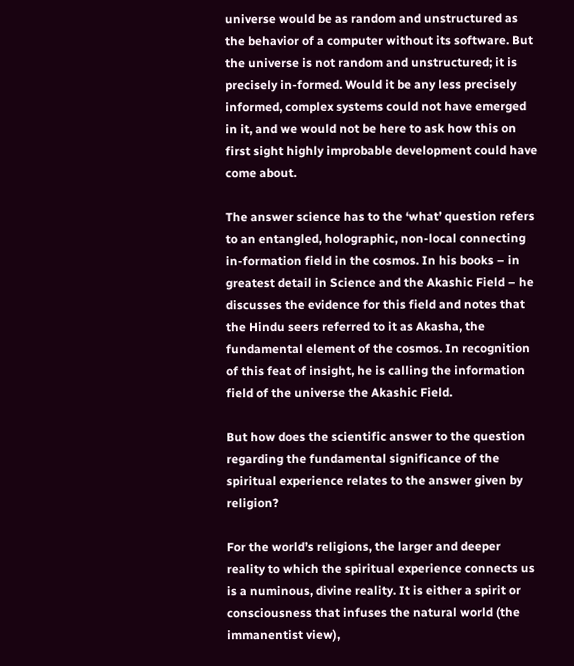universe would be as random and unstructured as the behavior of a computer without its software. But the universe is not random and unstructured; it is precisely in-formed. Would it be any less precisely informed, complex systems could not have emerged in it, and we would not be here to ask how this on first sight highly improbable development could have come about.

The answer science has to the ‘what’ question refers to an entangled, holographic, non-local connecting in-formation field in the cosmos. In his books – in greatest detail in Science and the Akashic Field – he discusses the evidence for this field and notes that the Hindu seers referred to it as Akasha, the fundamental element of the cosmos. In recognition of this feat of insight, he is calling the information field of the universe the Akashic Field.

But how does the scientific answer to the question regarding the fundamental significance of the spiritual experience relates to the answer given by religion?

For the world’s religions, the larger and deeper reality to which the spiritual experience connects us is a numinous, divine reality. It is either a spirit or consciousness that infuses the natural world (the immanentist view),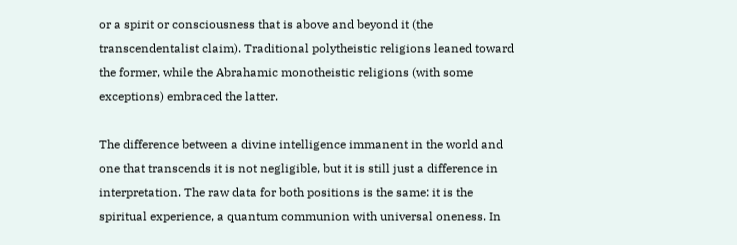or a spirit or consciousness that is above and beyond it (the transcendentalist claim). Traditional polytheistic religions leaned toward the former, while the Abrahamic monotheistic religions (with some exceptions) embraced the latter.

The difference between a divine intelligence immanent in the world and one that transcends it is not negligible, but it is still just a difference in interpretation. The raw data for both positions is the same: it is the spiritual experience, a quantum communion with universal oneness. In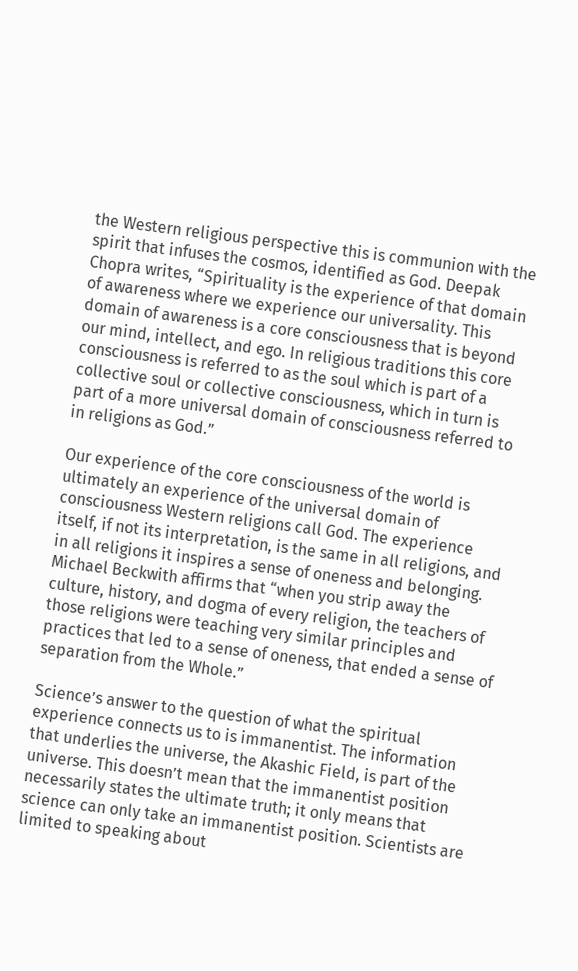the Western religious perspective this is communion with the spirit that infuses the cosmos, identified as God. Deepak Chopra writes, “Spirituality is the experience of that domain of awareness where we experience our universality. This domain of awareness is a core consciousness that is beyond our mind, intellect, and ego. In religious traditions this core consciousness is referred to as the soul which is part of a collective soul or collective consciousness, which in turn is part of a more universal domain of consciousness referred to in religions as God.”

Our experience of the core consciousness of the world is ultimately an experience of the universal domain of consciousness Western religions call God. The experience itself, if not its interpretation, is the same in all religions, and in all religions it inspires a sense of oneness and belonging. Michael Beckwith affirms that “when you strip away the culture, history, and dogma of every religion, the teachers of those religions were teaching very similar principles and practices that led to a sense of oneness, that ended a sense of separation from the Whole.”

Science’s answer to the question of what the spiritual experience connects us to is immanentist. The information that underlies the universe, the Akashic Field, is part of the universe. This doesn’t mean that the immanentist position necessarily states the ultimate truth; it only means that science can only take an immanentist position. Scientists are limited to speaking about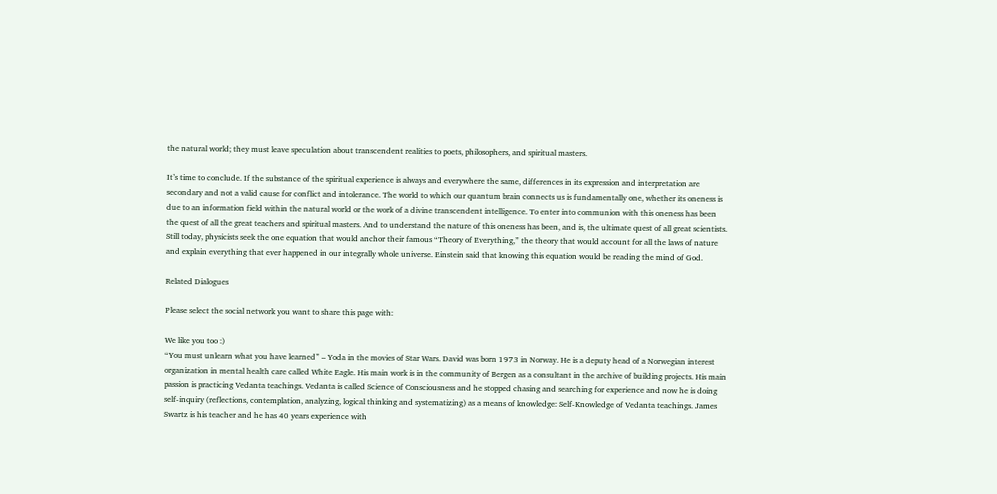the natural world; they must leave speculation about transcendent realities to poets, philosophers, and spiritual masters.

It’s time to conclude. If the substance of the spiritual experience is always and everywhere the same, differences in its expression and interpretation are secondary and not a valid cause for conflict and intolerance. The world to which our quantum brain connects us is fundamentally one, whether its oneness is due to an information field within the natural world or the work of a divine transcendent intelligence. To enter into communion with this oneness has been the quest of all the great teachers and spiritual masters. And to understand the nature of this oneness has been, and is, the ultimate quest of all great scientists. Still today, physicists seek the one equation that would anchor their famous “Theory of Everything,” the theory that would account for all the laws of nature and explain everything that ever happened in our integrally whole universe. Einstein said that knowing this equation would be reading the mind of God.

Related Dialogues

Please select the social network you want to share this page with:

We like you too :)
“You must unlearn what you have learned” – Yoda in the movies of Star Wars. David was born 1973 in Norway. He is a deputy head of a Norwegian interest organization in mental health care called White Eagle. His main work is in the community of Bergen as a consultant in the archive of building projects. His main passion is practicing Vedanta teachings. Vedanta is called Science of Consciousness and he stopped chasing and searching for experience and now he is doing self-inquiry (reflections, contemplation, analyzing, logical thinking and systematizing) as a means of knowledge: Self-Knowledge of Vedanta teachings. James Swartz is his teacher and he has 40 years experience with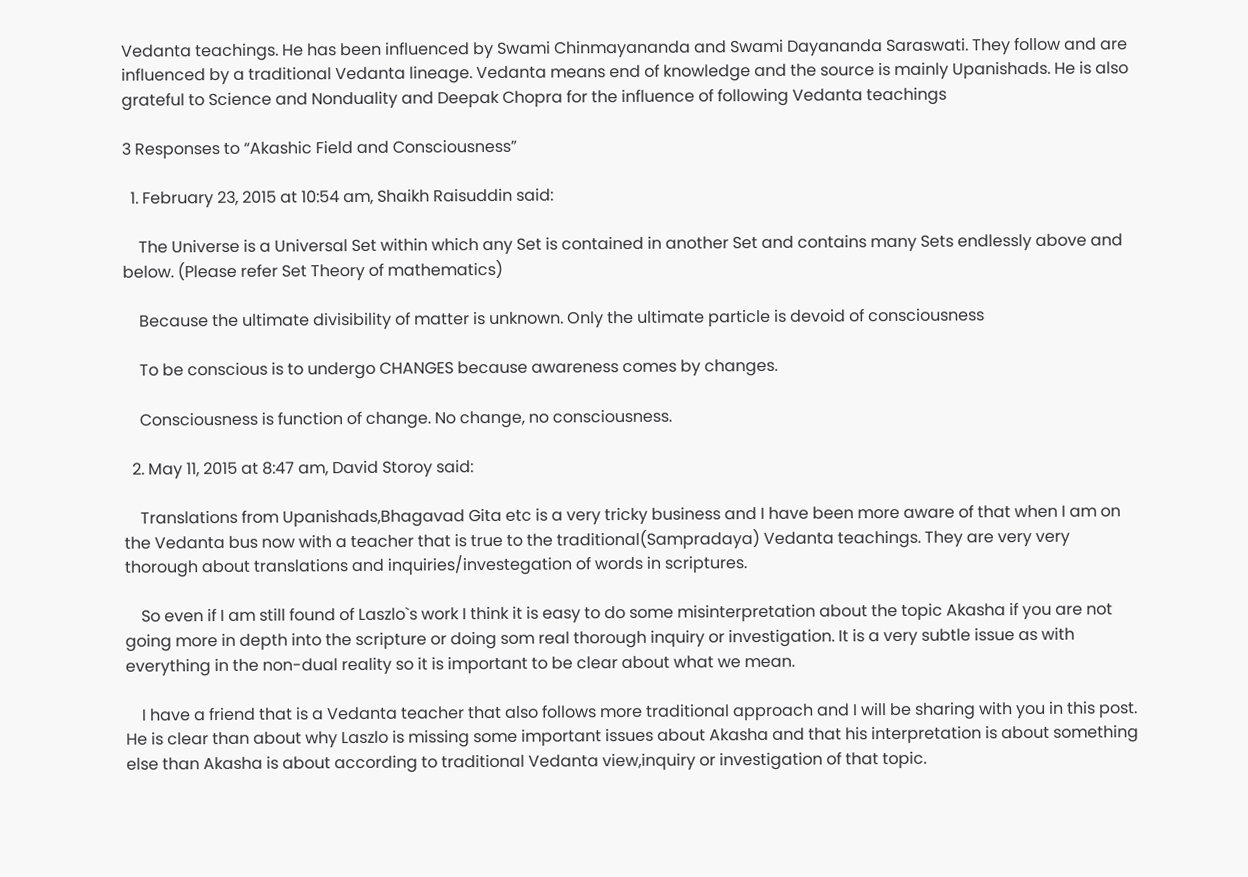Vedanta teachings. He has been influenced by Swami Chinmayananda and Swami Dayananda Saraswati. They follow and are influenced by a traditional Vedanta lineage. Vedanta means end of knowledge and the source is mainly Upanishads. He is also grateful to Science and Nonduality and Deepak Chopra for the influence of following Vedanta teachings

3 Responses to “Akashic Field and Consciousness”

  1. February 23, 2015 at 10:54 am, Shaikh Raisuddin said:

    The Universe is a Universal Set within which any Set is contained in another Set and contains many Sets endlessly above and below. (Please refer Set Theory of mathematics)

    Because the ultimate divisibility of matter is unknown. Only the ultimate particle is devoid of consciousness

    To be conscious is to undergo CHANGES because awareness comes by changes.

    Consciousness is function of change. No change, no consciousness.

  2. May 11, 2015 at 8:47 am, David Storoy said:

    Translations from Upanishads,Bhagavad Gita etc is a very tricky business and I have been more aware of that when I am on the Vedanta bus now with a teacher that is true to the traditional(Sampradaya) Vedanta teachings. They are very very thorough about translations and inquiries/investegation of words in scriptures.

    So even if I am still found of Laszlo`s work I think it is easy to do some misinterpretation about the topic Akasha if you are not going more in depth into the scripture or doing som real thorough inquiry or investigation. It is a very subtle issue as with everything in the non-dual reality so it is important to be clear about what we mean.

    I have a friend that is a Vedanta teacher that also follows more traditional approach and I will be sharing with you in this post. He is clear than about why Laszlo is missing some important issues about Akasha and that his interpretation is about something else than Akasha is about according to traditional Vedanta view,inquiry or investigation of that topic.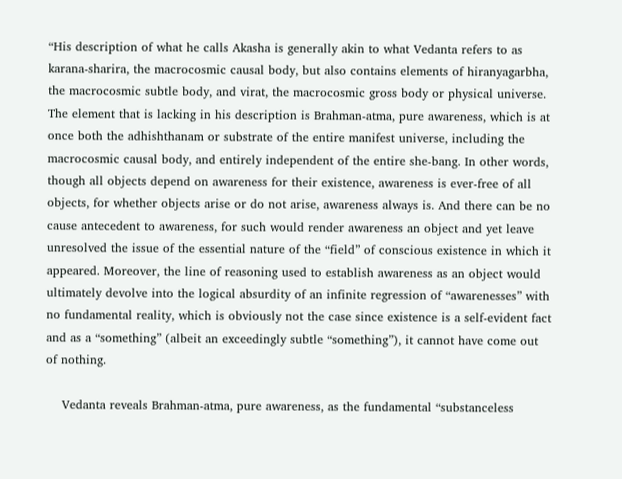“His description of what he calls Akasha is generally akin to what Vedanta refers to as karana-sharira, the macrocosmic causal body, but also contains elements of hiranyagarbha, the macrocosmic subtle body, and virat, the macrocosmic gross body or physical universe. The element that is lacking in his description is Brahman-atma, pure awareness, which is at once both the adhishthanam or substrate of the entire manifest universe, including the macrocosmic causal body, and entirely independent of the entire she-bang. In other words, though all objects depend on awareness for their existence, awareness is ever-free of all objects, for whether objects arise or do not arise, awareness always is. And there can be no cause antecedent to awareness, for such would render awareness an object and yet leave unresolved the issue of the essential nature of the “field” of conscious existence in which it appeared. Moreover, the line of reasoning used to establish awareness as an object would ultimately devolve into the logical absurdity of an infinite regression of “awarenesses” with no fundamental reality, which is obviously not the case since existence is a self-evident fact and as a “something” (albeit an exceedingly subtle “something”), it cannot have come out of nothing.

    Vedanta reveals Brahman-atma, pure awareness, as the fundamental “substanceless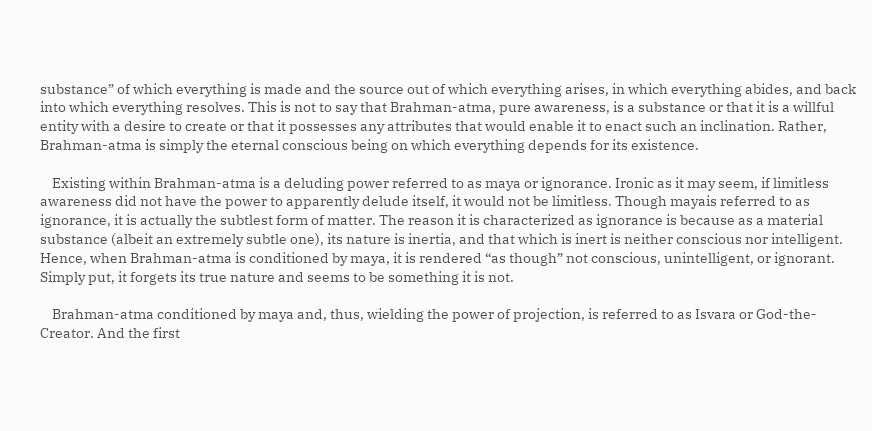substance” of which everything is made and the source out of which everything arises, in which everything abides, and back into which everything resolves. This is not to say that Brahman-atma, pure awareness, is a substance or that it is a willful entity with a desire to create or that it possesses any attributes that would enable it to enact such an inclination. Rather, Brahman-atma is simply the eternal conscious being on which everything depends for its existence.

    Existing within Brahman-atma is a deluding power referred to as maya or ignorance. Ironic as it may seem, if limitless awareness did not have the power to apparently delude itself, it would not be limitless. Though mayais referred to as ignorance, it is actually the subtlest form of matter. The reason it is characterized as ignorance is because as a material substance (albeit an extremely subtle one), its nature is inertia, and that which is inert is neither conscious nor intelligent. Hence, when Brahman-atma is conditioned by maya, it is rendered “as though” not conscious, unintelligent, or ignorant. Simply put, it forgets its true nature and seems to be something it is not.

    Brahman-atma conditioned by maya and, thus, wielding the power of projection, is referred to as Isvara or God-the-Creator. And the first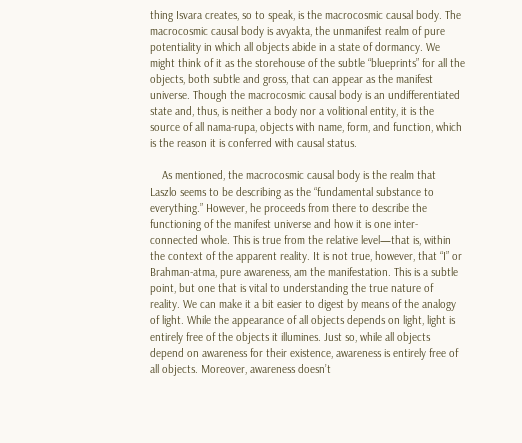thing Isvara creates, so to speak, is the macrocosmic causal body. The macrocosmic causal body is avyakta, the unmanifest realm of pure potentiality in which all objects abide in a state of dormancy. We might think of it as the storehouse of the subtle “blueprints” for all the objects, both subtle and gross, that can appear as the manifest universe. Though the macrocosmic causal body is an undifferentiated state and, thus, is neither a body nor a volitional entity, it is the source of all nama-rupa, objects with name, form, and function, which is the reason it is conferred with causal status.

    As mentioned, the macrocosmic causal body is the realm that Laszlo seems to be describing as the “fundamental substance to everything.” However, he proceeds from there to describe the functioning of the manifest universe and how it is one inter-connected whole. This is true from the relative level—that is, within the context of the apparent reality. It is not true, however, that “I” or Brahman-atma, pure awareness, am the manifestation. This is a subtle point, but one that is vital to understanding the true nature of reality. We can make it a bit easier to digest by means of the analogy of light. While the appearance of all objects depends on light, light is entirely free of the objects it illumines. Just so, while all objects depend on awareness for their existence, awareness is entirely free of all objects. Moreover, awareness doesn’t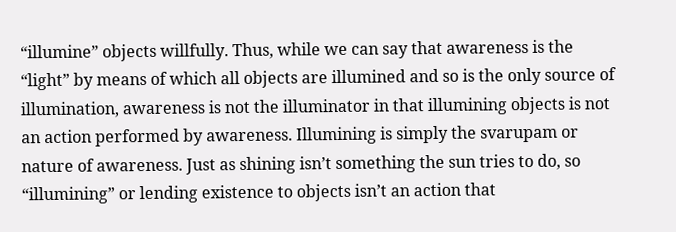“illumine” objects willfully. Thus, while we can say that awareness is the “light” by means of which all objects are illumined and so is the only source of illumination, awareness is not the illuminator in that illumining objects is not an action performed by awareness. Illumining is simply the svarupam or nature of awareness. Just as shining isn’t something the sun tries to do, so “illumining” or lending existence to objects isn’t an action that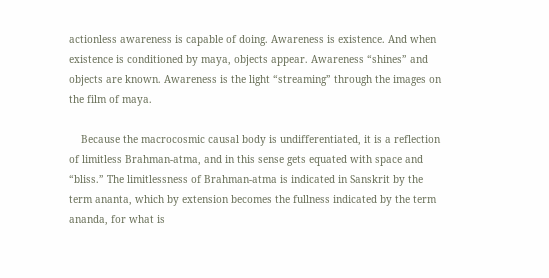actionless awareness is capable of doing. Awareness is existence. And when existence is conditioned by maya, objects appear. Awareness “shines” and objects are known. Awareness is the light “streaming” through the images on the film of maya.

    Because the macrocosmic causal body is undifferentiated, it is a reflection of limitless Brahman-atma, and in this sense gets equated with space and “bliss.” The limitlessness of Brahman-atma is indicated in Sanskrit by the term ananta, which by extension becomes the fullness indicated by the term ananda, for what is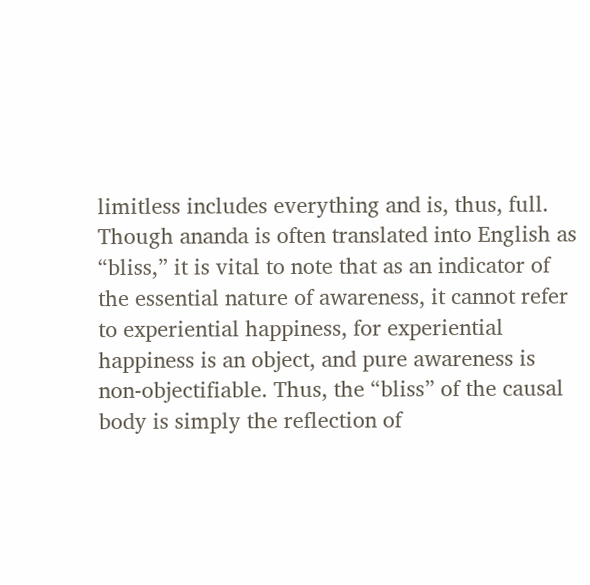limitless includes everything and is, thus, full. Though ananda is often translated into English as “bliss,” it is vital to note that as an indicator of the essential nature of awareness, it cannot refer to experiential happiness, for experiential happiness is an object, and pure awareness is non-objectifiable. Thus, the “bliss” of the causal body is simply the reflection of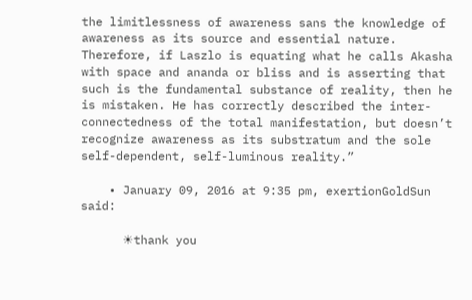the limitlessness of awareness sans the knowledge of awareness as its source and essential nature. Therefore, if Laszlo is equating what he calls Akasha with space and ananda or bliss and is asserting that such is the fundamental substance of reality, then he is mistaken. He has correctly described the inter-connectedness of the total manifestation, but doesn’t recognize awareness as its substratum and the sole self-dependent, self-luminous reality.”

    • January 09, 2016 at 9:35 pm, exertionGoldSun said:

      ☀thank you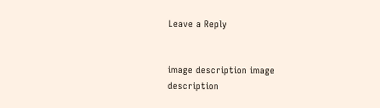Leave a Reply


image description image description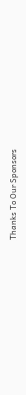Thanks To Our Sponsors